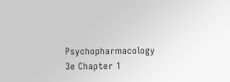Psychopharmacology 3e Chapter 1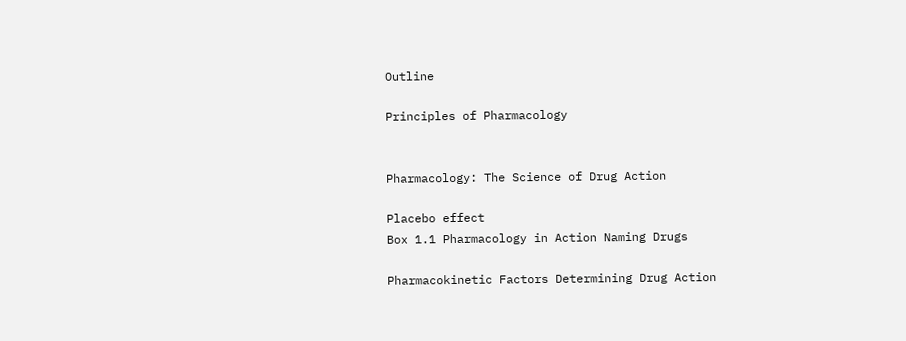Outline

Principles of Pharmacology


Pharmacology: The Science of Drug Action

Placebo effect
Box 1.1 Pharmacology in Action Naming Drugs

Pharmacokinetic Factors Determining Drug Action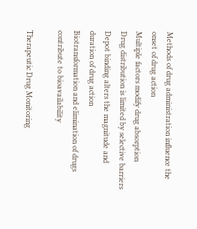Methods of drug administration influence the onset of drug action
Multiple factors modify drug absorption
Drug distribution is limited by selective barriers
Depot binding alters the magnitude and duration of drug action
Biotransformation and elimination of drugs contribute to bioavailability

Therapeutic Drug Monitoring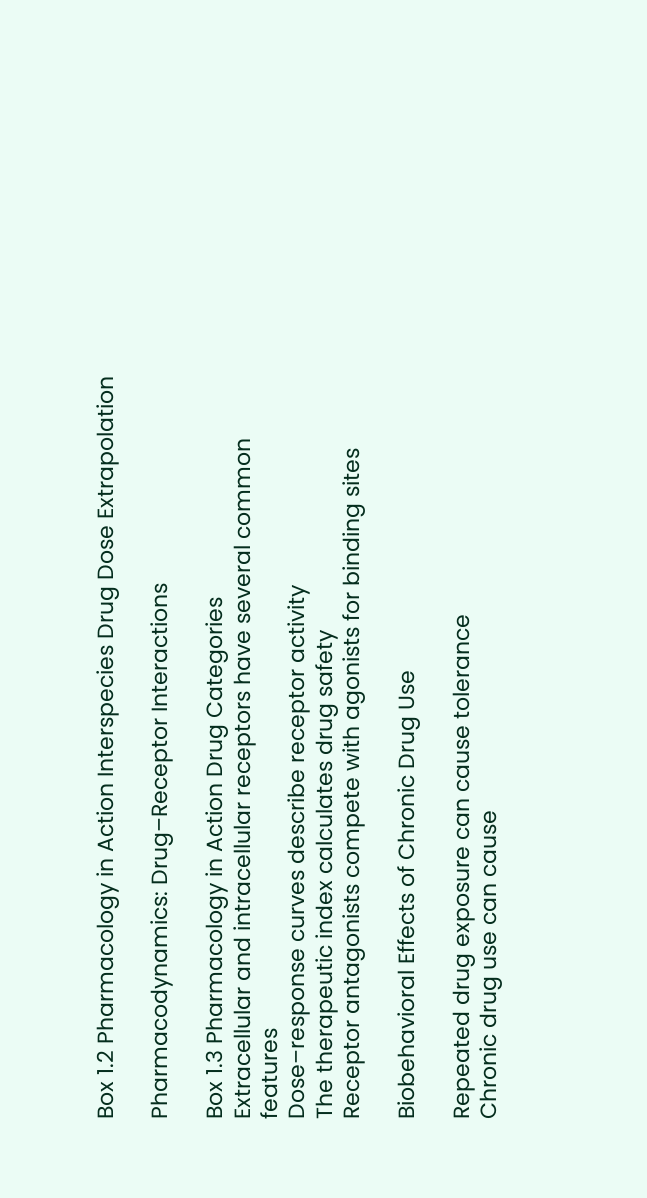Box 1.2 Pharmacology in Action Interspecies Drug Dose Extrapolation

Pharmacodynamics: Drug–Receptor Interactions

Box 1.3 Pharmacology in Action Drug Categories
Extracellular and intracellular receptors have several common features
Dose–response curves describe receptor activity
The therapeutic index calculates drug safety
Receptor antagonists compete with agonists for binding sites

Biobehavioral Effects of Chronic Drug Use

Repeated drug exposure can cause tolerance
Chronic drug use can cause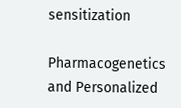sensitization

Pharmacogenetics and Personalized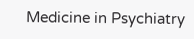Medicine in Psychiatry